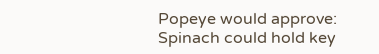Popeye would approve: Spinach could hold key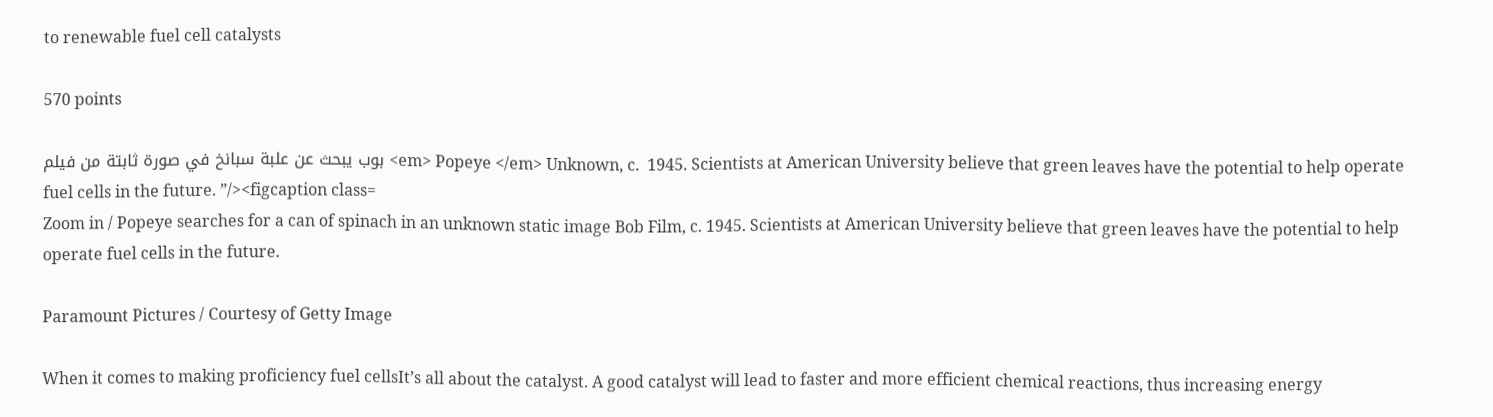to renewable fuel cell catalysts

570 points

بوب يبحث عن علبة سبانخ في صورة ثابتة من فيلم <em> Popeye </em> Unknown, c.  1945. Scientists at American University believe that green leaves have the potential to help operate fuel cells in the future. ”/><figcaption class=
Zoom in / Popeye searches for a can of spinach in an unknown static image Bob Film, c. 1945. Scientists at American University believe that green leaves have the potential to help operate fuel cells in the future.

Paramount Pictures / Courtesy of Getty Image

When it comes to making proficiency fuel cellsIt’s all about the catalyst. A good catalyst will lead to faster and more efficient chemical reactions, thus increasing energy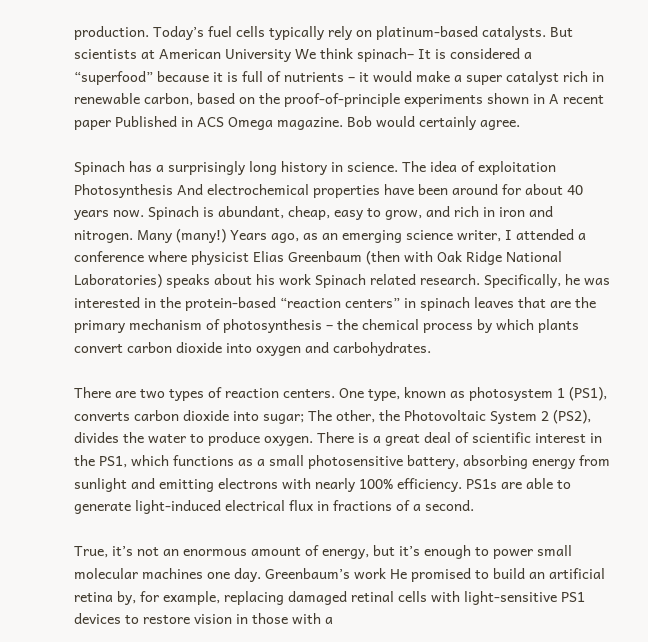production. Today’s fuel cells typically rely on platinum-based catalysts. But scientists at American University We think spinach– It is considered a “superfood” because it is full of nutrients – it would make a super catalyst rich in renewable carbon, based on the proof-of-principle experiments shown in A recent paper Published in ACS Omega magazine. Bob would certainly agree.

Spinach has a surprisingly long history in science. The idea of exploitation Photosynthesis And electrochemical properties have been around for about 40 years now. Spinach is abundant, cheap, easy to grow, and rich in iron and nitrogen. Many (many!) Years ago, as an emerging science writer, I attended a conference where physicist Elias Greenbaum (then with Oak Ridge National Laboratories) speaks about his work Spinach related research. Specifically, he was interested in the protein-based “reaction centers” in spinach leaves that are the primary mechanism of photosynthesis – the chemical process by which plants convert carbon dioxide into oxygen and carbohydrates.

There are two types of reaction centers. One type, known as photosystem 1 (PS1), converts carbon dioxide into sugar; The other, the Photovoltaic System 2 (PS2), divides the water to produce oxygen. There is a great deal of scientific interest in the PS1, which functions as a small photosensitive battery, absorbing energy from sunlight and emitting electrons with nearly 100% efficiency. PS1s are able to generate light-induced electrical flux in fractions of a second.

True, it’s not an enormous amount of energy, but it’s enough to power small molecular machines one day. Greenbaum’s work He promised to build an artificial retina by, for example, replacing damaged retinal cells with light-sensitive PS1 devices to restore vision in those with a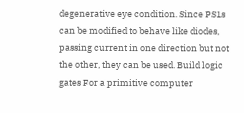degenerative eye condition. Since PS1s can be modified to behave like diodes, passing current in one direction but not the other, they can be used. Build logic gates For a primitive computer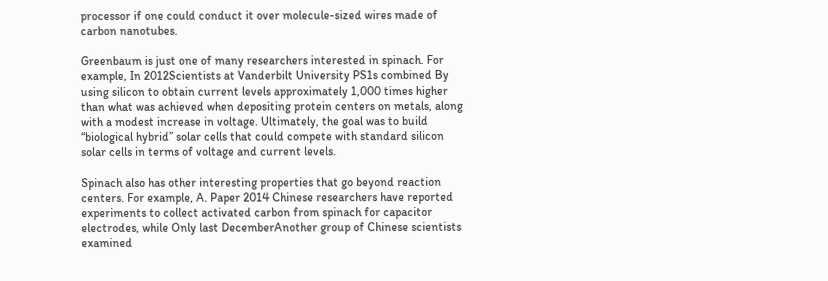processor if one could conduct it over molecule-sized wires made of carbon nanotubes.

Greenbaum is just one of many researchers interested in spinach. For example, In 2012Scientists at Vanderbilt University PS1s combined By using silicon to obtain current levels approximately 1,000 times higher than what was achieved when depositing protein centers on metals, along with a modest increase in voltage. Ultimately, the goal was to build “biological hybrid” solar cells that could compete with standard silicon solar cells in terms of voltage and current levels.

Spinach also has other interesting properties that go beyond reaction centers. For example, A. Paper 2014 Chinese researchers have reported experiments to collect activated carbon from spinach for capacitor electrodes, while Only last DecemberAnother group of Chinese scientists examined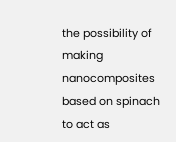the possibility of making nanocomposites based on spinach to act as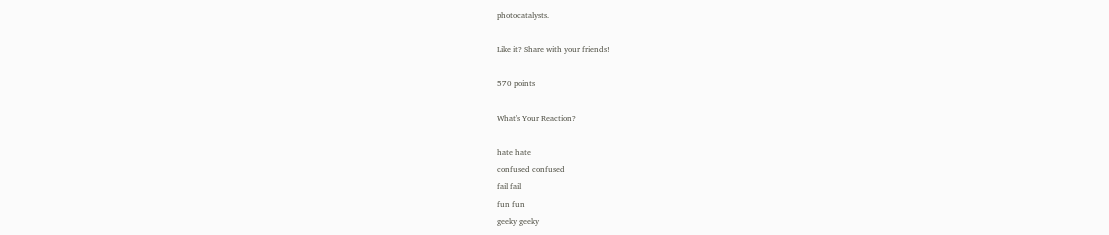photocatalysts.

Like it? Share with your friends!

570 points

What's Your Reaction?

hate hate
confused confused
fail fail
fun fun
geeky geeky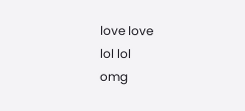love love
lol lol
omg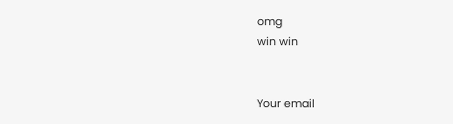omg
win win


Your email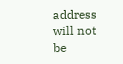address will not be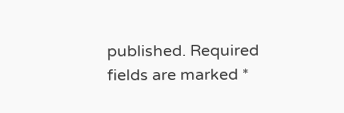published. Required fields are marked *